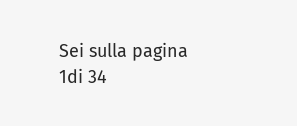Sei sulla pagina 1di 34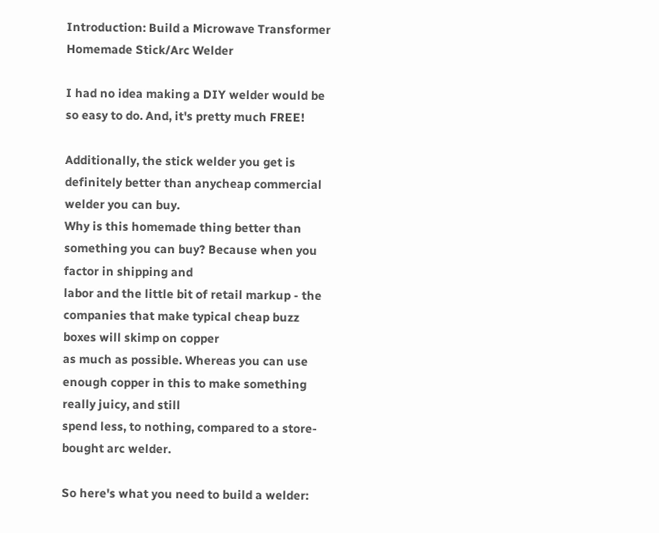Introduction: Build a Microwave Transformer Homemade Stick/Arc Welder

I had no idea making a DIY welder would be so easy to do. And, it's pretty much FREE!

Additionally, the stick welder you get is definitely better than anycheap commercial welder you can buy.
Why is this homemade thing better than something you can buy? Because when you factor in shipping and
labor and the little bit of retail markup - the companies that make typical cheap buzz boxes will skimp on copper
as much as possible. Whereas you can use enough copper in this to make something really juicy, and still
spend less, to nothing, compared to a store-bought arc welder.

So here's what you need to build a welder: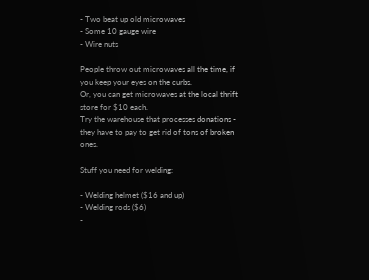- Two beat up old microwaves
- Some 10 gauge wire
- Wire nuts

People throw out microwaves all the time, if you keep your eyes on the curbs.
Or, you can get microwaves at the local thrift store for $10 each.
Try the warehouse that processes donations - they have to pay to get rid of tons of broken ones.

Stuff you need for welding:

- Welding helmet ($16 and up)
- Welding rods ($6)
-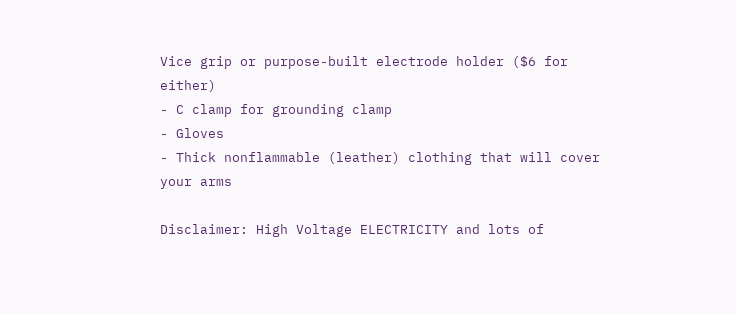Vice grip or purpose-built electrode holder ($6 for either)
- C clamp for grounding clamp
- Gloves
- Thick nonflammable (leather) clothing that will cover your arms

Disclaimer: High Voltage ELECTRICITY and lots of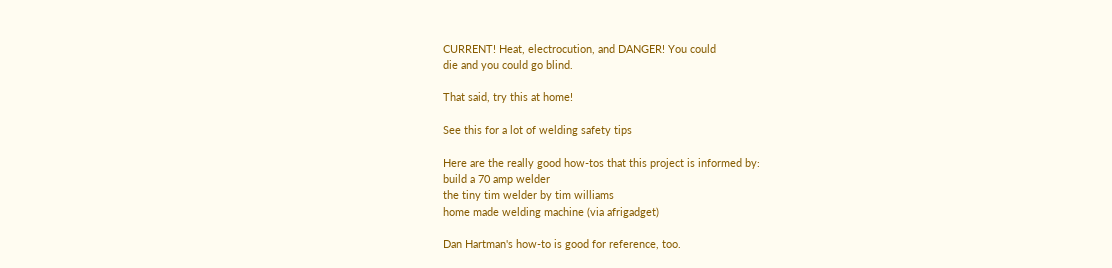CURRENT! Heat, electrocution, and DANGER! You could
die and you could go blind.

That said, try this at home!

See this for a lot of welding safety tips

Here are the really good how-tos that this project is informed by:
build a 70 amp welder
the tiny tim welder by tim williams
home made welding machine (via afrigadget)

Dan Hartman's how-to is good for reference, too.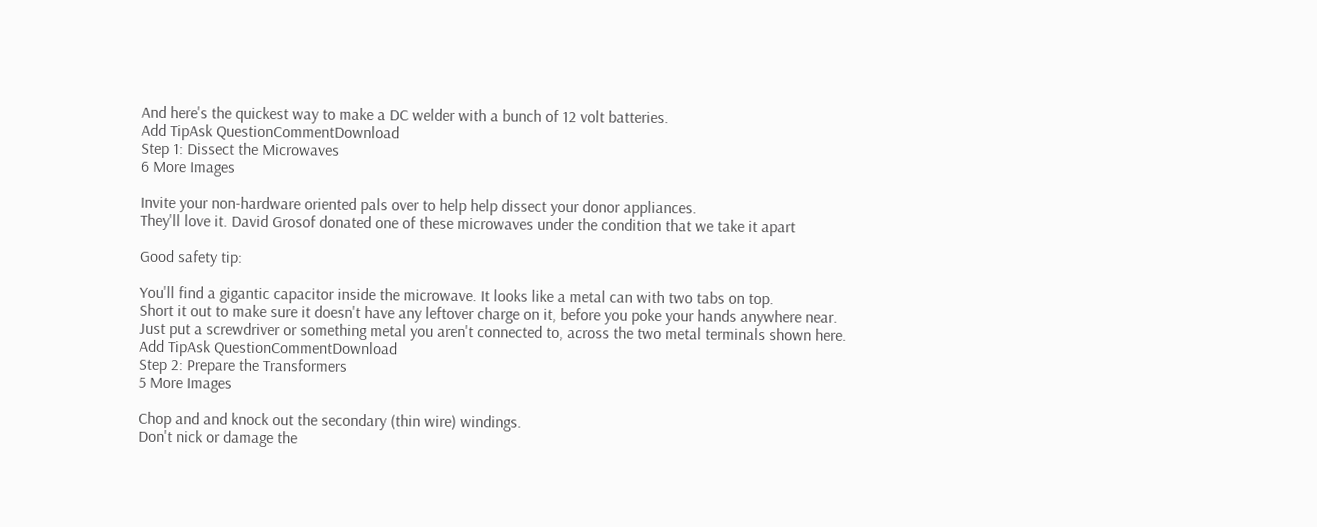And here's the quickest way to make a DC welder with a bunch of 12 volt batteries.
Add TipAsk QuestionCommentDownload
Step 1: Dissect the Microwaves
6 More Images

Invite your non-hardware oriented pals over to help help dissect your donor appliances.
They'll love it. David Grosof donated one of these microwaves under the condition that we take it apart

Good safety tip:

You'll find a gigantic capacitor inside the microwave. It looks like a metal can with two tabs on top.
Short it out to make sure it doesn't have any leftover charge on it, before you poke your hands anywhere near.
Just put a screwdriver or something metal you aren't connected to, across the two metal terminals shown here.
Add TipAsk QuestionCommentDownload
Step 2: Prepare the Transformers
5 More Images

Chop and and knock out the secondary (thin wire) windings.
Don't nick or damage the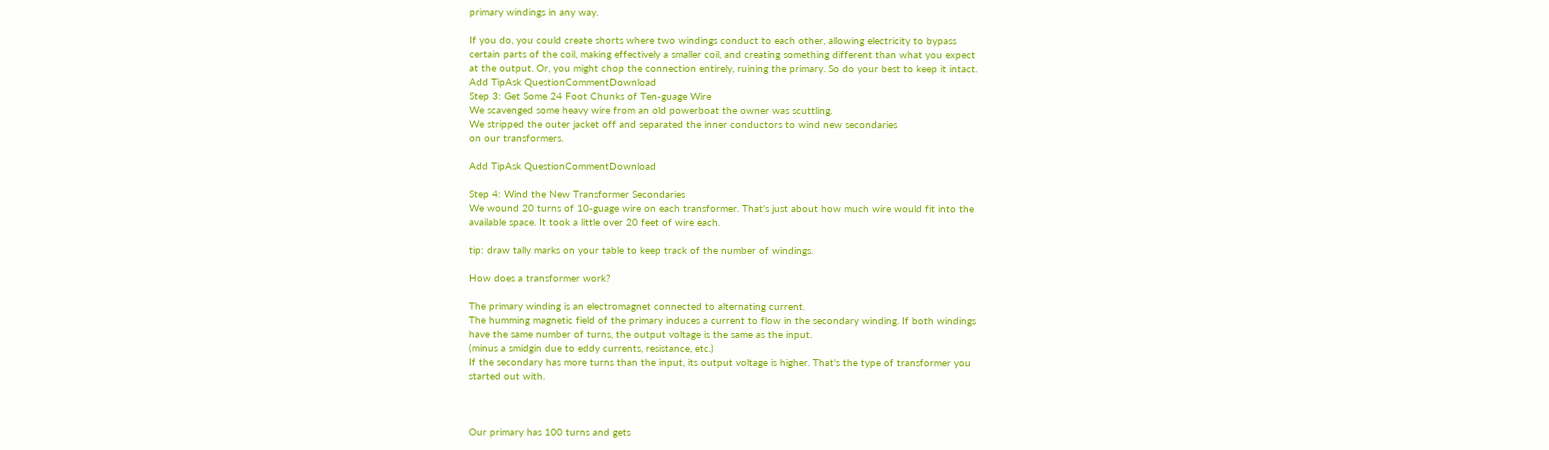primary windings in any way.

If you do, you could create shorts where two windings conduct to each other, allowing electricity to bypass
certain parts of the coil, making effectively a smaller coil, and creating something different than what you expect
at the output. Or, you might chop the connection entirely, ruining the primary. So do your best to keep it intact.
Add TipAsk QuestionCommentDownload
Step 3: Get Some 24 Foot Chunks of Ten-guage Wire
We scavenged some heavy wire from an old powerboat the owner was scuttling.
We stripped the outer jacket off and separated the inner conductors to wind new secondaries
on our transformers.

Add TipAsk QuestionCommentDownload

Step 4: Wind the New Transformer Secondaries
We wound 20 turns of 10-guage wire on each transformer. That's just about how much wire would fit into the
available space. It took a little over 20 feet of wire each.

tip: draw tally marks on your table to keep track of the number of windings.

How does a transformer work?

The primary winding is an electromagnet connected to alternating current.
The humming magnetic field of the primary induces a current to flow in the secondary winding. If both windings
have the same number of turns, the output voltage is the same as the input.
(minus a smidgin due to eddy currents, resistance, etc.)
If the secondary has more turns than the input, its output voltage is higher. That's the type of transformer you
started out with.



Our primary has 100 turns and gets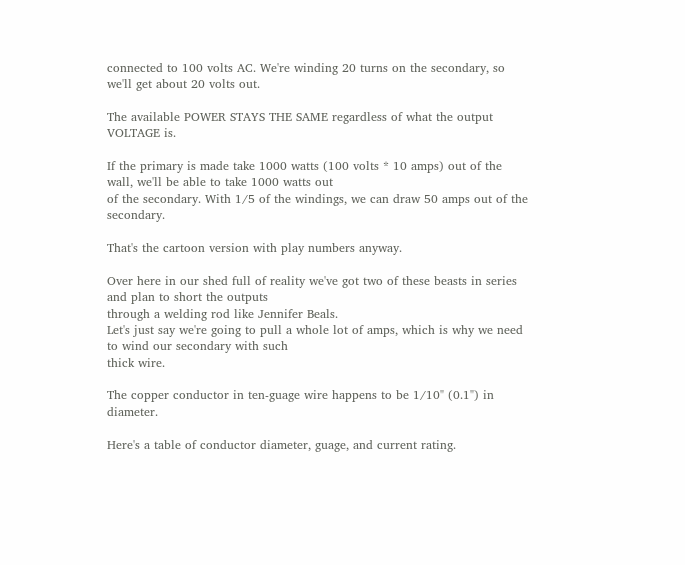connected to 100 volts AC. We're winding 20 turns on the secondary, so
we'll get about 20 volts out.

The available POWER STAYS THE SAME regardless of what the output VOLTAGE is.

If the primary is made take 1000 watts (100 volts * 10 amps) out of the wall, we'll be able to take 1000 watts out
of the secondary. With 1/5 of the windings, we can draw 50 amps out of the secondary.

That's the cartoon version with play numbers anyway.

Over here in our shed full of reality we've got two of these beasts in series and plan to short the outputs
through a welding rod like Jennifer Beals.
Let's just say we're going to pull a whole lot of amps, which is why we need to wind our secondary with such
thick wire.

The copper conductor in ten-guage wire happens to be 1/10" (0.1") in diameter.

Here's a table of conductor diameter, guage, and current rating.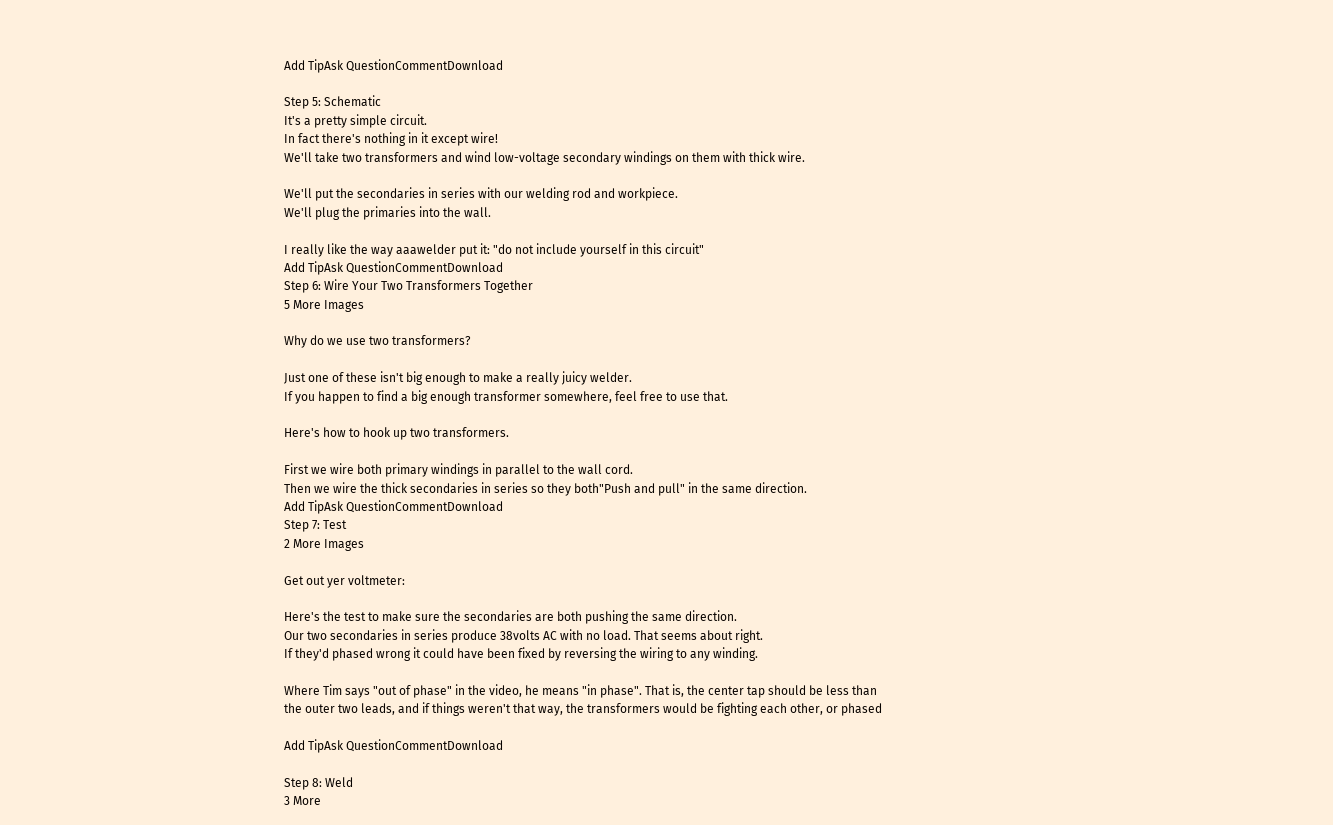Add TipAsk QuestionCommentDownload

Step 5: Schematic
It's a pretty simple circuit.
In fact there's nothing in it except wire!
We'll take two transformers and wind low-voltage secondary windings on them with thick wire.

We'll put the secondaries in series with our welding rod and workpiece.
We'll plug the primaries into the wall.

I really like the way aaawelder put it: "do not include yourself in this circuit"
Add TipAsk QuestionCommentDownload
Step 6: Wire Your Two Transformers Together
5 More Images

Why do we use two transformers?

Just one of these isn't big enough to make a really juicy welder.
If you happen to find a big enough transformer somewhere, feel free to use that.

Here's how to hook up two transformers.

First we wire both primary windings in parallel to the wall cord.
Then we wire the thick secondaries in series so they both"Push and pull" in the same direction.
Add TipAsk QuestionCommentDownload
Step 7: Test
2 More Images

Get out yer voltmeter:

Here's the test to make sure the secondaries are both pushing the same direction.
Our two secondaries in series produce 38volts AC with no load. That seems about right.
If they'd phased wrong it could have been fixed by reversing the wiring to any winding.

Where Tim says "out of phase" in the video, he means "in phase". That is, the center tap should be less than
the outer two leads, and if things weren't that way, the transformers would be fighting each other, or phased

Add TipAsk QuestionCommentDownload

Step 8: Weld
3 More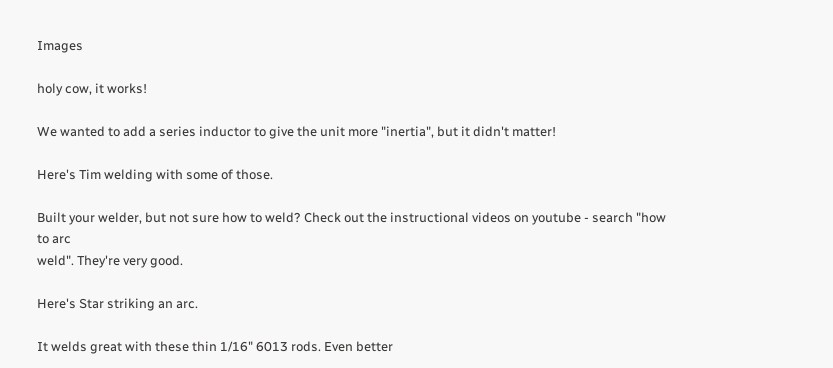Images

holy cow, it works!

We wanted to add a series inductor to give the unit more "inertia", but it didn't matter!

Here's Tim welding with some of those.

Built your welder, but not sure how to weld? Check out the instructional videos on youtube - search "how to arc
weld". They're very good.

Here's Star striking an arc.

It welds great with these thin 1/16" 6013 rods. Even better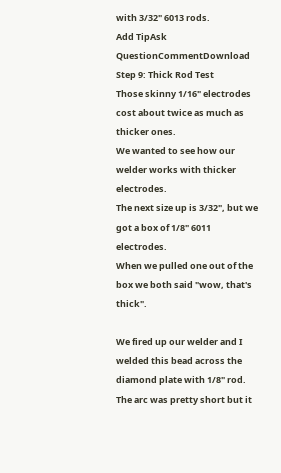with 3/32" 6013 rods.
Add TipAsk QuestionCommentDownload
Step 9: Thick Rod Test
Those skinny 1/16" electrodes cost about twice as much as thicker ones.
We wanted to see how our welder works with thicker electrodes.
The next size up is 3/32", but we got a box of 1/8" 6011 electrodes.
When we pulled one out of the box we both said "wow, that's thick".

We fired up our welder and I welded this bead across the diamond plate with 1/8" rod.
The arc was pretty short but it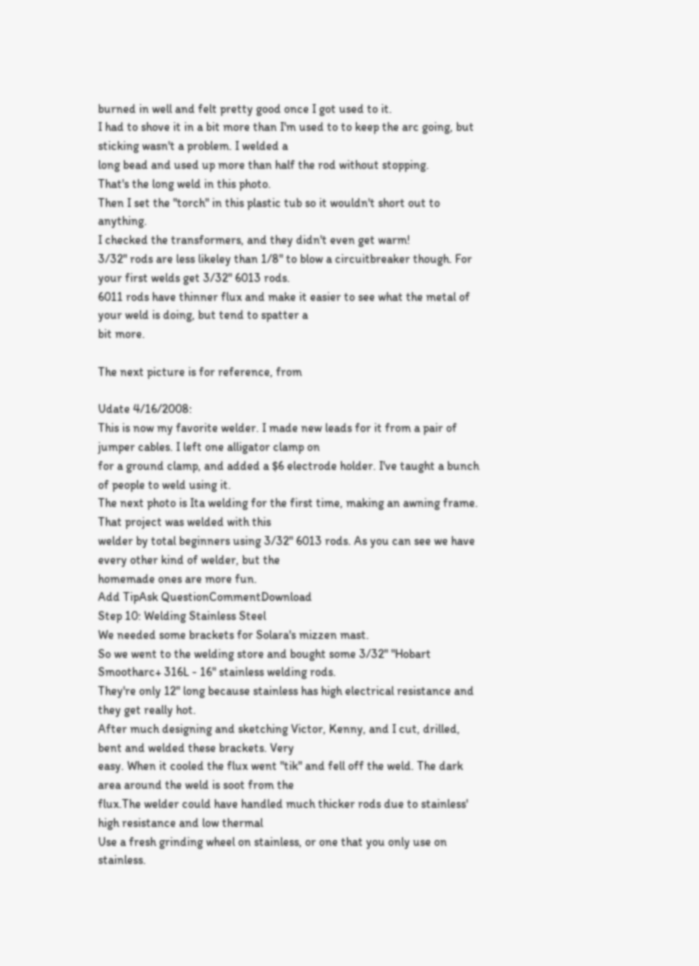burned in well and felt pretty good once I got used to it.
I had to shove it in a bit more than I'm used to to keep the arc going, but sticking wasn't a problem. I welded a
long bead and used up more than half the rod without stopping.
That's the long weld in this photo.
Then I set the "torch" in this plastic tub so it wouldn't short out to anything.
I checked the transformers, and they didn't even get warm!
3/32" rods are less likeley than 1/8" to blow a circuitbreaker though. For your first welds get 3/32" 6013 rods.
6011 rods have thinner flux and make it easier to see what the metal of your weld is doing, but tend to spatter a
bit more.

The next picture is for reference, from

Udate 4/16/2008:
This is now my favorite welder. I made new leads for it from a pair of jumper cables. I left one alligator clamp on
for a ground clamp, and added a $6 electrode holder. I've taught a bunch of people to weld using it.
The next photo is Ita welding for the first time, making an awning frame. That project was welded with this
welder by total beginners using 3/32" 6013 rods. As you can see we have every other kind of welder, but the
homemade ones are more fun.
Add TipAsk QuestionCommentDownload
Step 10: Welding Stainless Steel
We needed some brackets for Solara's mizzen mast.
So we went to the welding store and bought some 3/32" "Hobart Smootharc+ 316L - 16" stainless welding rods.
They're only 12" long because stainless has high electrical resistance and they get really hot.
After much designing and sketching Victor, Kenny, and I cut, drilled, bent and welded these brackets. Very
easy. When it cooled the flux went "tik" and fell off the weld. The dark area around the weld is soot from the
flux.The welder could have handled much thicker rods due to stainless' high resistance and low thermal
Use a fresh grinding wheel on stainless, or one that you only use on stainless.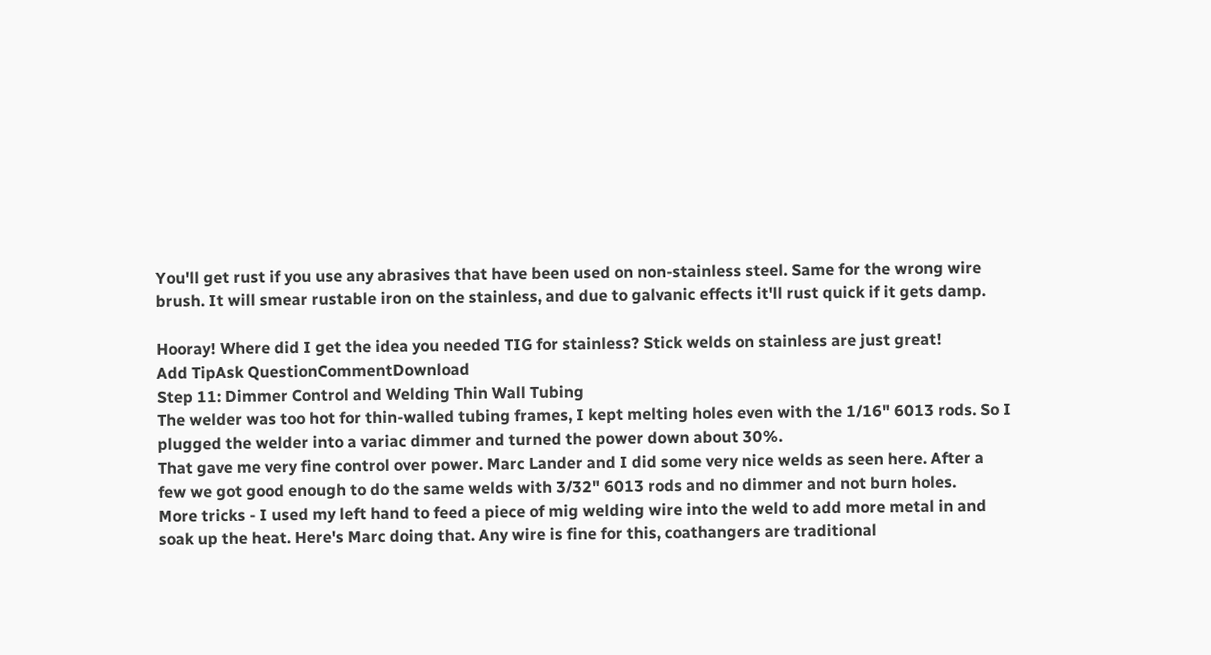You'll get rust if you use any abrasives that have been used on non-stainless steel. Same for the wrong wire
brush. It will smear rustable iron on the stainless, and due to galvanic effects it'll rust quick if it gets damp.

Hooray! Where did I get the idea you needed TIG for stainless? Stick welds on stainless are just great!
Add TipAsk QuestionCommentDownload
Step 11: Dimmer Control and Welding Thin Wall Tubing
The welder was too hot for thin-walled tubing frames, I kept melting holes even with the 1/16" 6013 rods. So I
plugged the welder into a variac dimmer and turned the power down about 30%.
That gave me very fine control over power. Marc Lander and I did some very nice welds as seen here. After a
few we got good enough to do the same welds with 3/32" 6013 rods and no dimmer and not burn holes.
More tricks - I used my left hand to feed a piece of mig welding wire into the weld to add more metal in and
soak up the heat. Here's Marc doing that. Any wire is fine for this, coathangers are traditional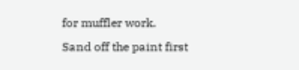for muffler work.
Sand off the paint first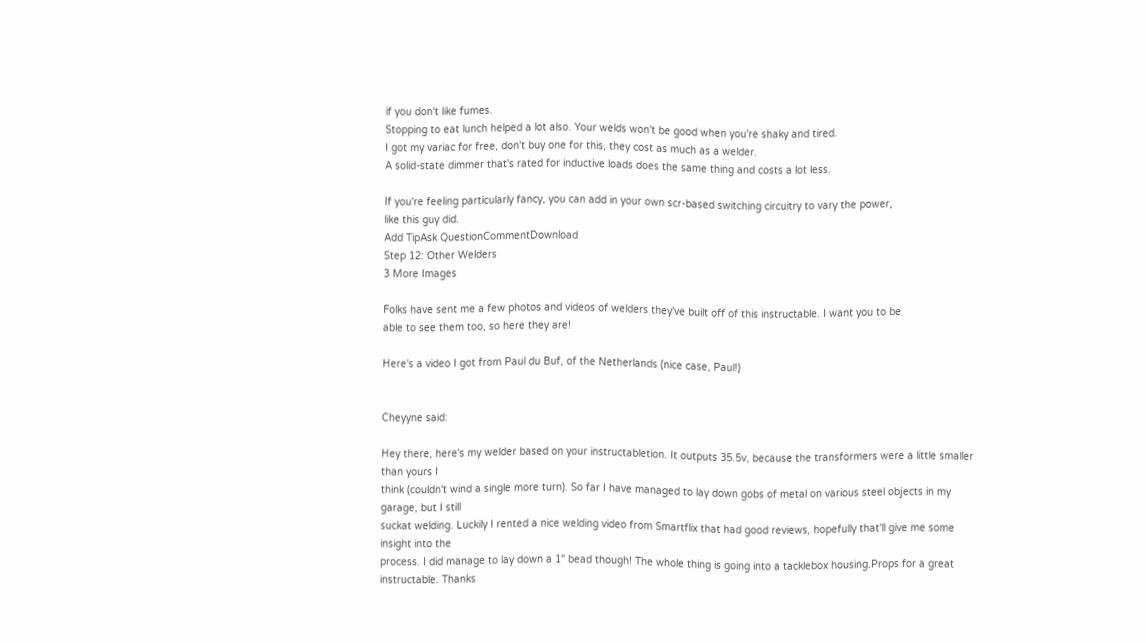if you don't like fumes.
Stopping to eat lunch helped a lot also. Your welds won't be good when you're shaky and tired.
I got my variac for free, don't buy one for this, they cost as much as a welder.
A solid-state dimmer that's rated for inductive loads does the same thing and costs a lot less.

If you're feeling particularly fancy, you can add in your own scr-based switching circuitry to vary the power,
like this guy did.
Add TipAsk QuestionCommentDownload
Step 12: Other Welders
3 More Images

Folks have sent me a few photos and videos of welders they've built off of this instructable. I want you to be
able to see them too, so here they are!

Here's a video I got from Paul du Buf, of the Netherlands (nice case, Paul!)


Cheyyne said:

Hey there, here's my welder based on your instructabletion. It outputs 35.5v, because the transformers were a little smaller than yours I
think (couldn't wind a single more turn). So far I have managed to lay down gobs of metal on various steel objects in my garage, but I still
suckat welding. Luckily I rented a nice welding video from Smartflix that had good reviews, hopefully that'll give me some insight into the
process. I did manage to lay down a 1" bead though! The whole thing is going into a tacklebox housing.Props for a great instructable. Thanks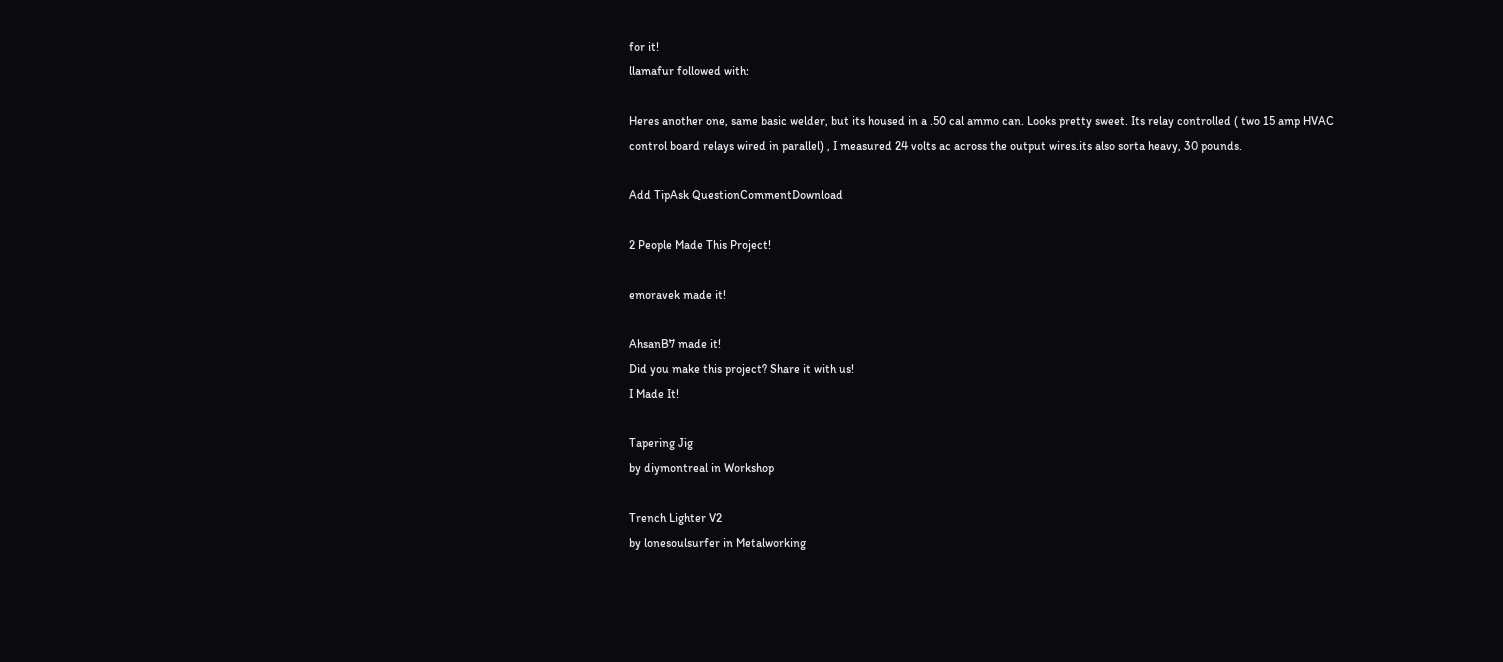for it!
llamafur followed with:

Heres another one, same basic welder, but its housed in a .50 cal ammo can. Looks pretty sweet. Its relay controlled ( two 15 amp HVAC
control board relays wired in parallel) , I measured 24 volts ac across the output wires.its also sorta heavy, 30 pounds.

Add TipAsk QuestionCommentDownload

2 People Made This Project!

emoravek made it!

AhsanB7 made it!
Did you make this project? Share it with us!
I Made It!

Tapering Jig
by diymontreal in Workshop

Trench Lighter V2
by lonesoulsurfer in Metalworking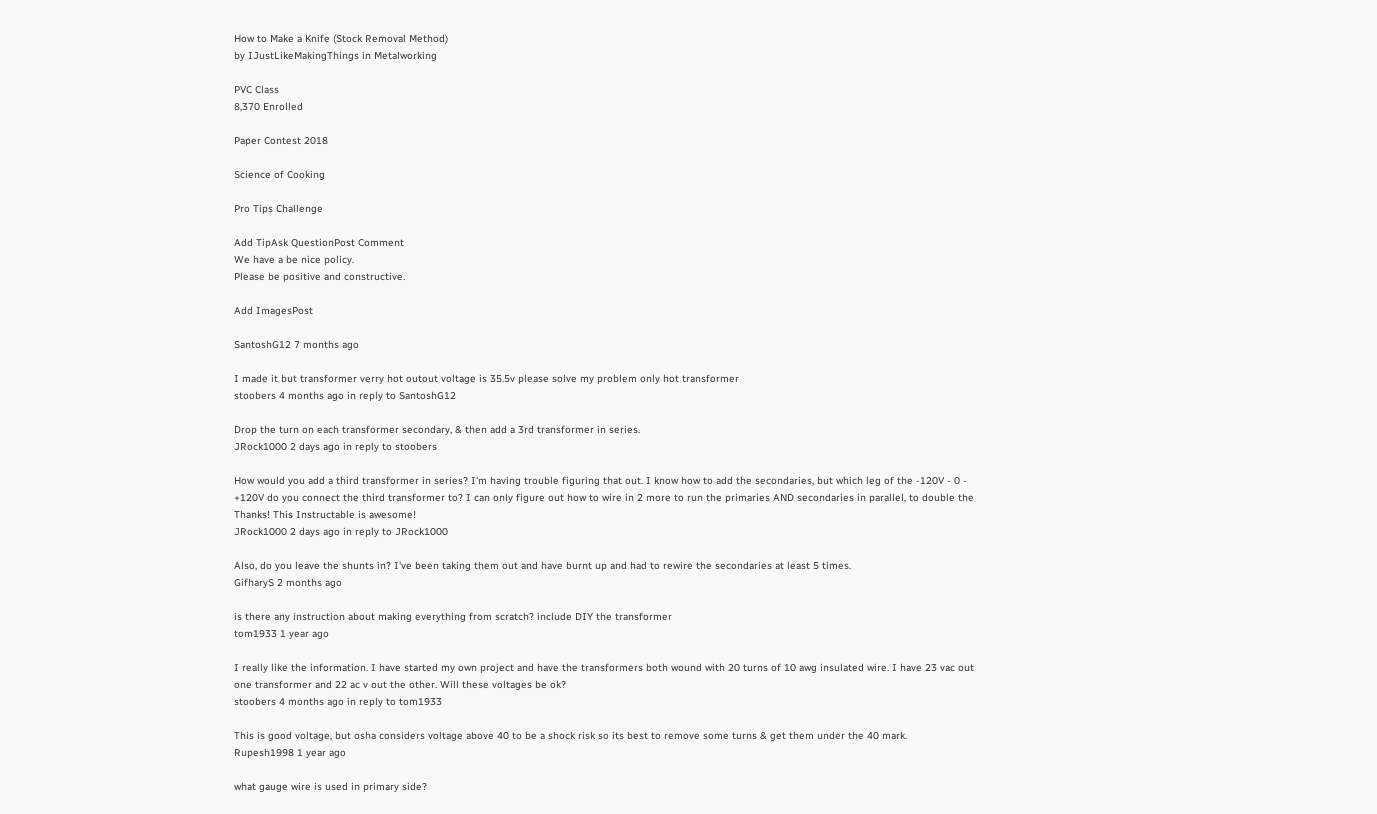How to Make a Knife (Stock Removal Method)
by IJustLikeMakingThings in Metalworking

PVC Class
8,370 Enrolled

Paper Contest 2018

Science of Cooking

Pro Tips Challenge

Add TipAsk QuestionPost Comment
We have a be nice policy.
Please be positive and constructive.

Add ImagesPost

SantoshG12 7 months ago

I made it but transformer verry hot outout voltage is 35.5v please solve my problem only hot transformer
stoobers 4 months ago in reply to SantoshG12

Drop the turn on each transformer secondary, & then add a 3rd transformer in series.
JRock1000 2 days ago in reply to stoobers

How would you add a third transformer in series? I'm having trouble figuring that out. I know how to add the secondaries, but which leg of the -120V - 0 -
+120V do you connect the third transformer to? I can only figure out how to wire in 2 more to run the primaries AND secondaries in parallel, to double the
Thanks! This Instructable is awesome!
JRock1000 2 days ago in reply to JRock1000

Also, do you leave the shunts in? I've been taking them out and have burnt up and had to rewire the secondaries at least 5 times.
GifharyS 2 months ago

is there any instruction about making everything from scratch? include DIY the transformer
tom1933 1 year ago

I really like the information. I have started my own project and have the transformers both wound with 20 turns of 10 awg insulated wire. I have 23 vac out
one transformer and 22 ac v out the other. Will these voltages be ok?
stoobers 4 months ago in reply to tom1933

This is good voltage, but osha considers voltage above 40 to be a shock risk so its best to remove some turns & get them under the 40 mark.
Rupesh1998 1 year ago

what gauge wire is used in primary side?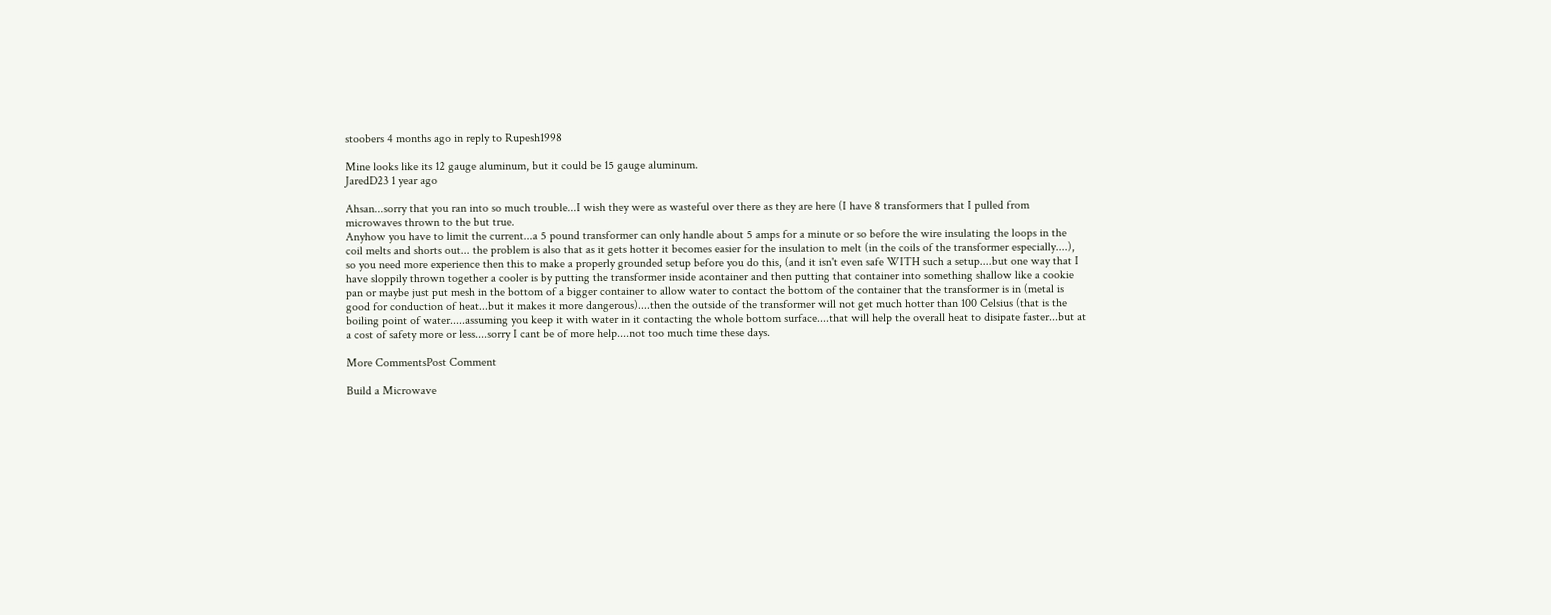stoobers 4 months ago in reply to Rupesh1998

Mine looks like its 12 gauge aluminum, but it could be 15 gauge aluminum.
JaredD23 1 year ago

Ahsan...sorry that you ran into so much trouble...I wish they were as wasteful over there as they are here (I have 8 transformers that I pulled from
microwaves thrown to the but true.
Anyhow you have to limit the current...a 5 pound transformer can only handle about 5 amps for a minute or so before the wire insulating the loops in the
coil melts and shorts out... the problem is also that as it gets hotter it becomes easier for the insulation to melt (in the coils of the transformer especially....),
so you need more experience then this to make a properly grounded setup before you do this, (and it isn't even safe WITH such a setup....but one way that I
have sloppily thrown together a cooler is by putting the transformer inside acontainer and then putting that container into something shallow like a cookie
pan or maybe just put mesh in the bottom of a bigger container to allow water to contact the bottom of the container that the transformer is in (metal is
good for conduction of heat...but it makes it more dangerous)....then the outside of the transformer will not get much hotter than 100 Celsius (that is the
boiling point of water.....assuming you keep it with water in it contacting the whole bottom surface....that will help the overall heat to disipate faster...but at
a cost of safety more or less....sorry I cant be of more help....not too much time these days.

More CommentsPost Comment

Build a Microwave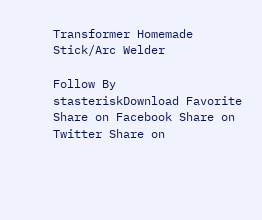Transformer Homemade Stick/Arc Welder

Follow By stasteriskDownload Favorite Share on Facebook Share on Twitter Share on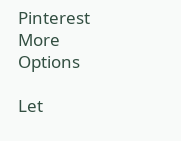Pinterest More Options

Let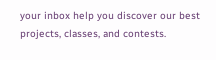your inbox help you discover our best projects, classes, and contests.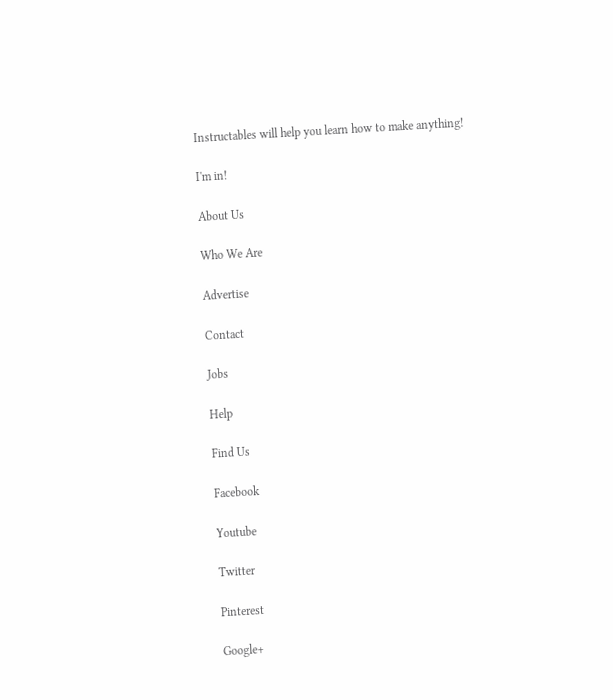Instructables will help you learn how to make anything!

I'm in!

About Us

Who We Are

Advertise

Contact

Jobs

Help

Find Us

Facebook

Youtube

Twitter

Pinterest

Google+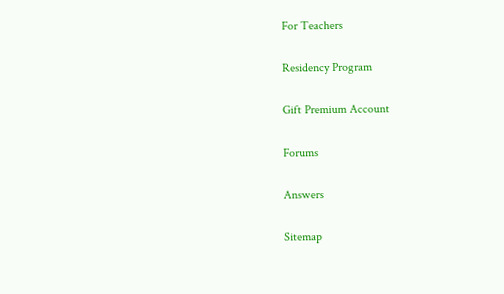For Teachers

Residency Program

Gift Premium Account

Forums

Answers

Sitemap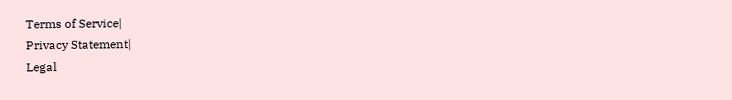Terms of Service|
Privacy Statement|
Legal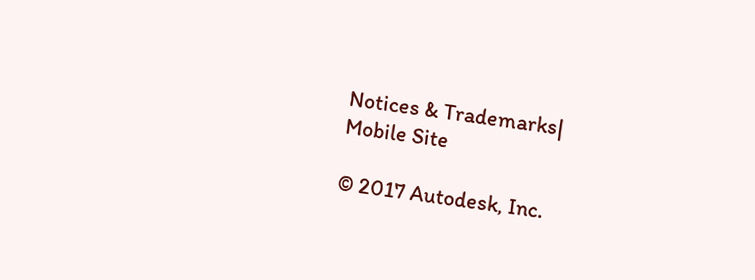Notices & Trademarks|
Mobile Site

© 2017 Autodesk, Inc.